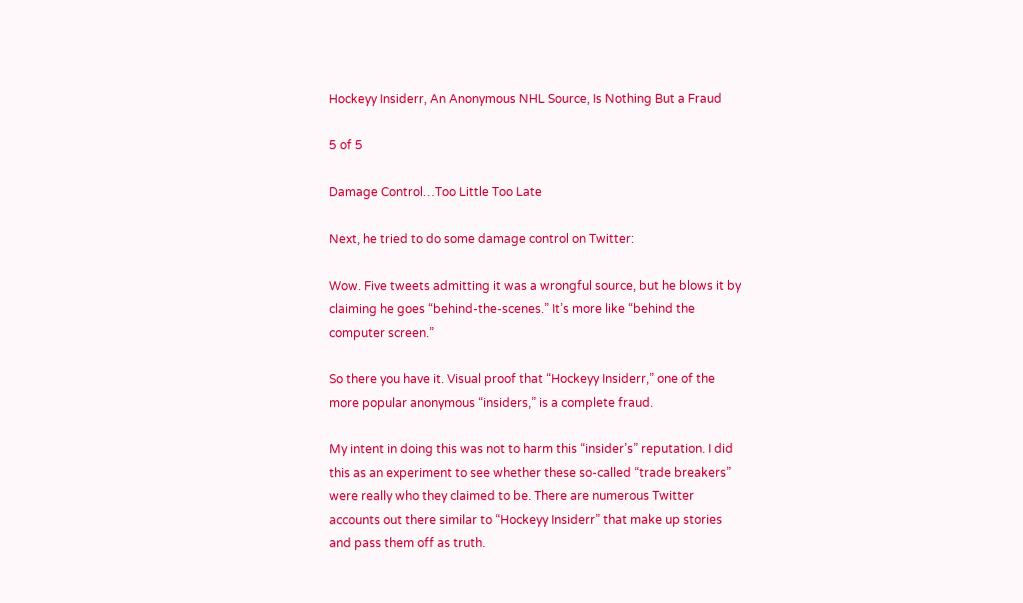Hockeyy Insiderr, An Anonymous NHL Source, Is Nothing But a Fraud

5 of 5

Damage Control…Too Little Too Late

Next, he tried to do some damage control on Twitter:

Wow. Five tweets admitting it was a wrongful source, but he blows it by claiming he goes “behind-the-scenes.” It’s more like “behind the computer screen.”

So there you have it. Visual proof that “Hockeyy Insiderr,” one of the more popular anonymous “insiders,” is a complete fraud.

My intent in doing this was not to harm this “insider’s” reputation. I did this as an experiment to see whether these so-called “trade breakers” were really who they claimed to be. There are numerous Twitter accounts out there similar to “Hockeyy Insiderr” that make up stories and pass them off as truth.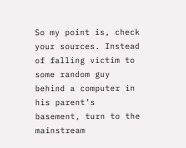So my point is, check your sources. Instead of falling victim to some random guy behind a computer in his parent’s basement, turn to the mainstream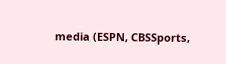media (ESPN, CBSSports,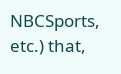NBCSports, etc.) that,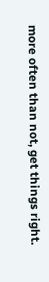more often than not, get things right.